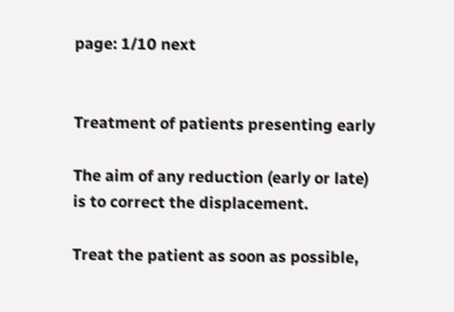page: 1/10 next


Treatment of patients presenting early

The aim of any reduction (early or late) is to correct the displacement.

Treat the patient as soon as possible,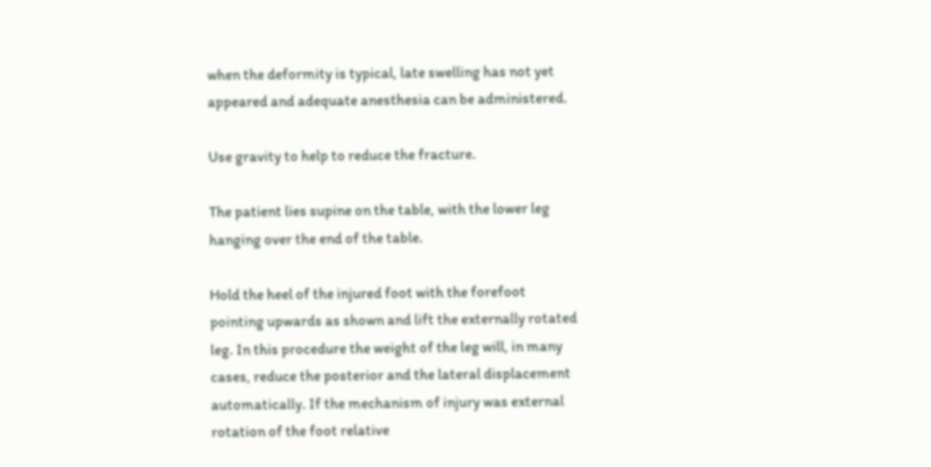when the deformity is typical, late swelling has not yet appeared and adequate anesthesia can be administered.

Use gravity to help to reduce the fracture.

The patient lies supine on the table, with the lower leg hanging over the end of the table.

Hold the heel of the injured foot with the forefoot pointing upwards as shown and lift the externally rotated leg. In this procedure the weight of the leg will, in many cases, reduce the posterior and the lateral displacement automatically. If the mechanism of injury was external rotation of the foot relative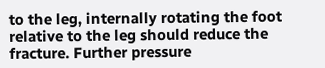to the leg, internally rotating the foot relative to the leg should reduce the fracture. Further pressure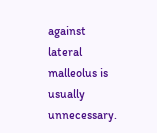against lateral malleolus is usually unnecessary.